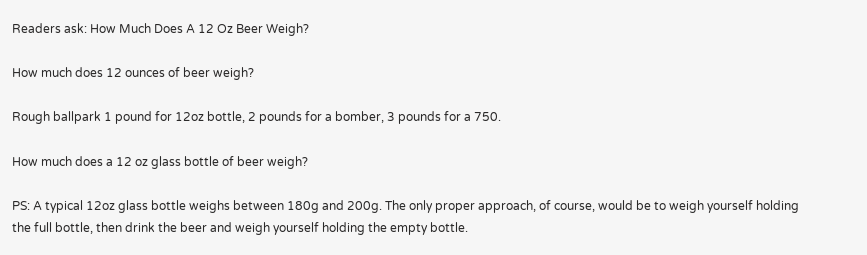Readers ask: How Much Does A 12 Oz Beer Weigh?

How much does 12 ounces of beer weigh?

Rough ballpark 1 pound for 12oz bottle, 2 pounds for a bomber, 3 pounds for a 750.

How much does a 12 oz glass bottle of beer weigh?

PS: A typical 12oz glass bottle weighs between 180g and 200g. The only proper approach, of course, would be to weigh yourself holding the full bottle, then drink the beer and weigh yourself holding the empty bottle.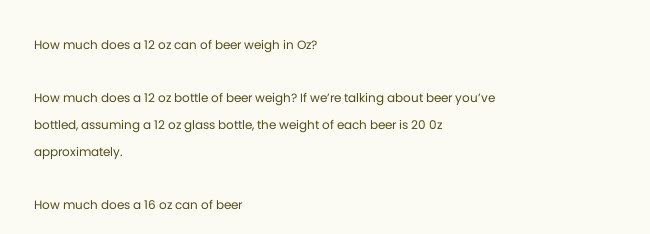How much does a 12 oz can of beer weigh in Oz?

How much does a 12 oz bottle of beer weigh? If we’re talking about beer you’ve bottled, assuming a 12 oz glass bottle, the weight of each beer is 20 0z approximately.

How much does a 16 oz can of beer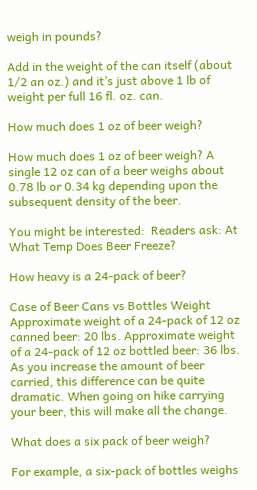weigh in pounds?

Add in the weight of the can itself (about 1/2 an oz.) and it’s just above 1 lb of weight per full 16 fl. oz. can.

How much does 1 oz of beer weigh?

How much does 1 oz of beer weigh? A single 12 oz can of a beer weighs about 0.78 lb or 0.34 kg depending upon the subsequent density of the beer.

You might be interested:  Readers ask: At What Temp Does Beer Freeze?

How heavy is a 24-pack of beer?

Case of Beer Cans vs Bottles Weight Approximate weight of a 24-pack of 12 oz canned beer: 20 lbs. Approximate weight of a 24-pack of 12 oz bottled beer: 36 lbs. As you increase the amount of beer carried, this difference can be quite dramatic. When going on hike carrying your beer, this will make all the change.

What does a six pack of beer weigh?

For example, a six-pack of bottles weighs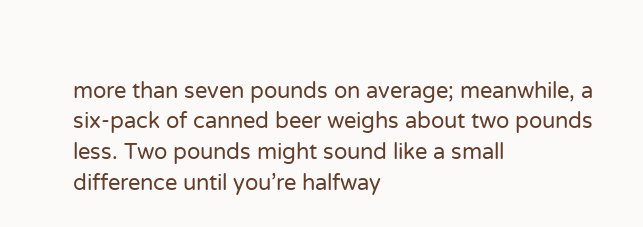more than seven pounds on average; meanwhile, a six-pack of canned beer weighs about two pounds less. Two pounds might sound like a small difference until you’re halfway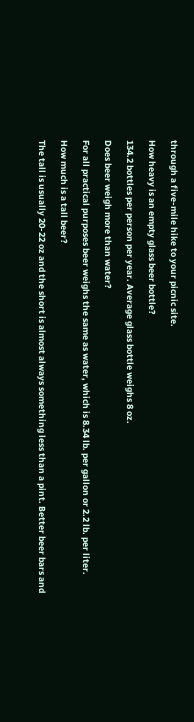through a five-mile hike to your picnic site.

How heavy is an empty glass beer bottle?

134.2 bottles per person per year. Average glass bottle weighs 8 oz.

Does beer weigh more than water?

For all practical purposes beer weighs the same as water, which is 8.34 lb. per gallon or 2.2 lb. per liter.

How much is a tall beer?

The tall is usually 20-22 oz and the short is almost always something less than a pint. Better beer bars and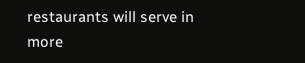restaurants will serve in more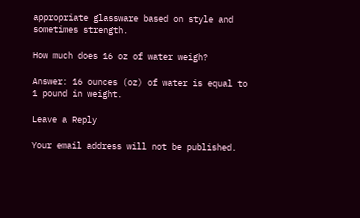appropriate glassware based on style and sometimes strength.

How much does 16 oz of water weigh?

Answer: 16 ounces (oz) of water is equal to 1 pound in weight.

Leave a Reply

Your email address will not be published.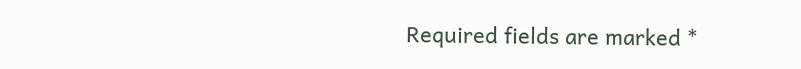Required fields are marked *